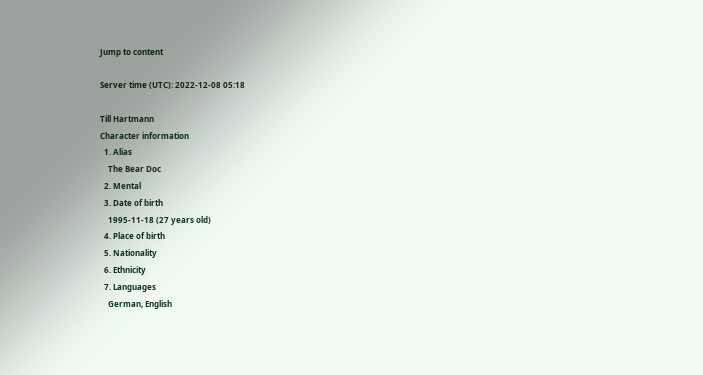Jump to content

Server time (UTC): 2022-12-08 05:18

Till Hartmann
Character information
  1. Alias
    The Bear Doc
  2. Mental
  3. Date of birth
    1995-11-18 (27 years old)
  4. Place of birth
  5. Nationality
  6. Ethnicity
  7. Languages
    German, English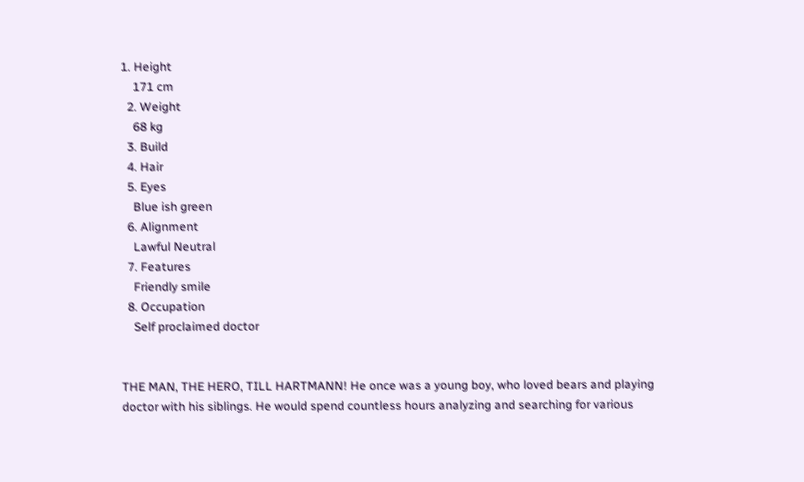1. Height
    171 cm
  2. Weight
    68 kg
  3. Build
  4. Hair
  5. Eyes
    Blue ish green
  6. Alignment
    Lawful Neutral
  7. Features
    Friendly smile
  8. Occupation
    Self proclaimed doctor


THE MAN, THE HERO, TILL HARTMANN! He once was a young boy, who loved bears and playing doctor with his siblings. He would spend countless hours analyzing and searching for various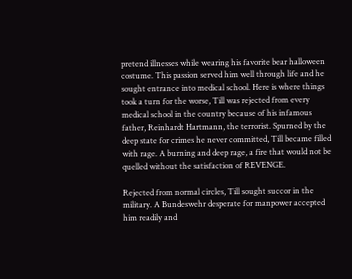pretend illnesses while wearing his favorite bear halloween costume. This passion served him well through life and he sought entrance into medical school. Here is where things took a turn for the worse, Till was rejected from every medical school in the country because of his infamous father, Reinhardt Hartmann, the terrorist. Spurned by the deep state for crimes he never committed, Till became filled with rage. A burning and deep rage, a fire that would not be quelled without the satisfaction of REVENGE.

Rejected from normal circles, Till sought succor in the military. A Bundeswehr desperate for manpower accepted him readily and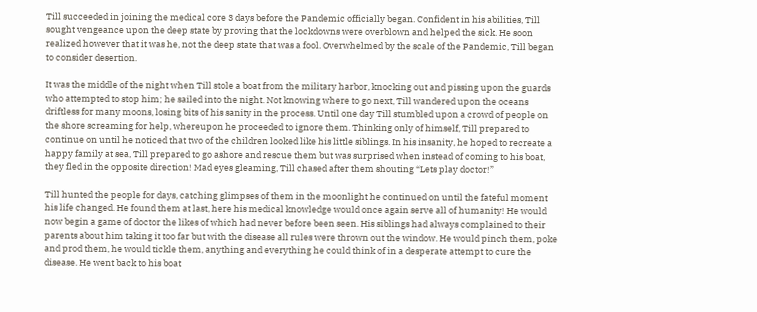Till succeeded in joining the medical core 3 days before the Pandemic officially began. Confident in his abilities, Till sought vengeance upon the deep state by proving that the lockdowns were overblown and helped the sick. He soon realized however that it was he, not the deep state that was a fool. Overwhelmed by the scale of the Pandemic, Till began to consider desertion.

It was the middle of the night when Till stole a boat from the military harbor, knocking out and pissing upon the guards who attempted to stop him; he sailed into the night. Not knowing where to go next, Till wandered upon the oceans driftless for many moons, losing bits of his sanity in the process. Until one day Till stumbled upon a crowd of people on the shore screaming for help, whereupon he proceeded to ignore them. Thinking only of himself, Till prepared to continue on until he noticed that two of the children looked like his little siblings. In his insanity, he hoped to recreate a happy family at sea, Till prepared to go ashore and rescue them but was surprised when instead of coming to his boat, they fled in the opposite direction! Mad eyes gleaming, Till chased after them shouting “Lets play doctor!”

Till hunted the people for days, catching glimpses of them in the moonlight he continued on until the fateful moment his life changed. He found them at last, here his medical knowledge would once again serve all of humanity! He would now begin a game of doctor the likes of which had never before been seen. His siblings had always complained to their parents about him taking it too far but with the disease all rules were thrown out the window. He would pinch them, poke and prod them, he would tickle them, anything and everything he could think of in a desperate attempt to cure the disease. He went back to his boat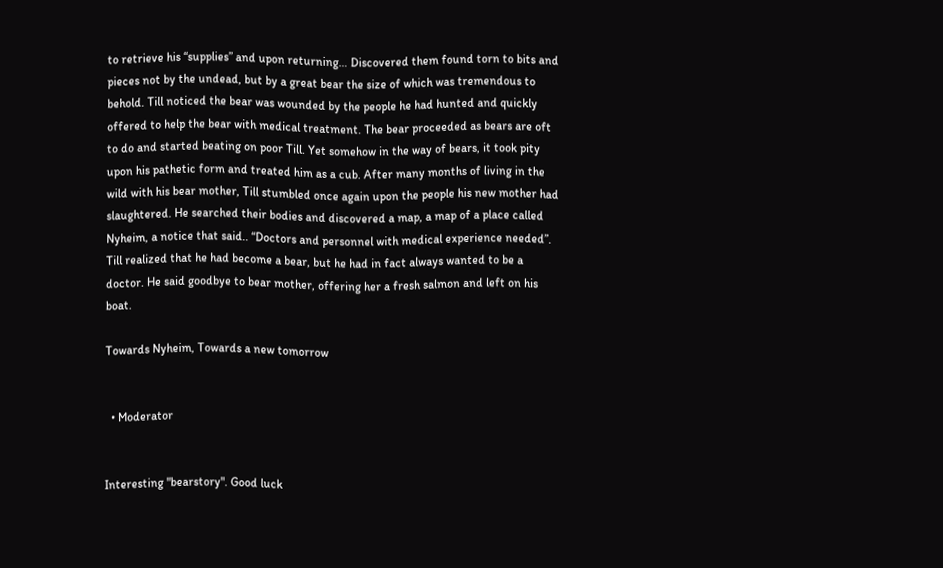to retrieve his “supplies” and upon returning… Discovered them found torn to bits and pieces not by the undead, but by a great bear the size of which was tremendous to behold. Till noticed the bear was wounded by the people he had hunted and quickly offered to help the bear with medical treatment. The bear proceeded as bears are oft to do and started beating on poor Till. Yet somehow in the way of bears, it took pity upon his pathetic form and treated him as a cub. After many months of living in the wild with his bear mother, Till stumbled once again upon the people his new mother had slaughtered. He searched their bodies and discovered a map, a map of a place called Nyheim, a notice that said.. “Doctors and personnel with medical experience needed”. Till realized that he had become a bear, but he had in fact always wanted to be a doctor. He said goodbye to bear mother, offering her a fresh salmon and left on his boat.

Towards Nyheim, Towards a new tomorrow


  • Moderator


Interesting "bearstory". Good luck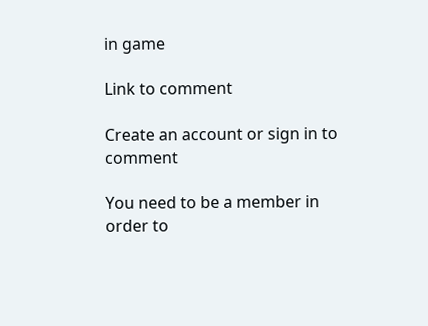in game

Link to comment

Create an account or sign in to comment

You need to be a member in order to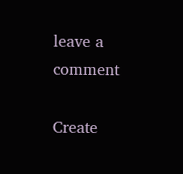leave a comment

Create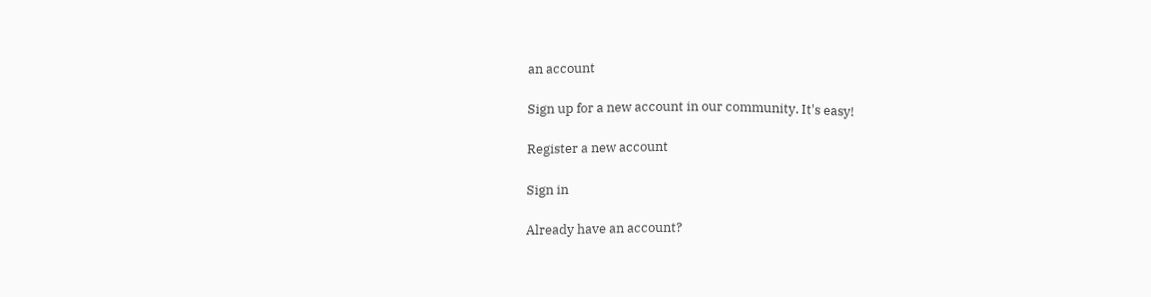an account

Sign up for a new account in our community. It's easy!

Register a new account

Sign in

Already have an account?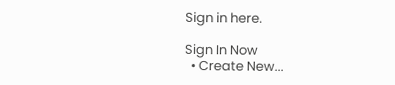Sign in here.

Sign In Now
  • Create New...